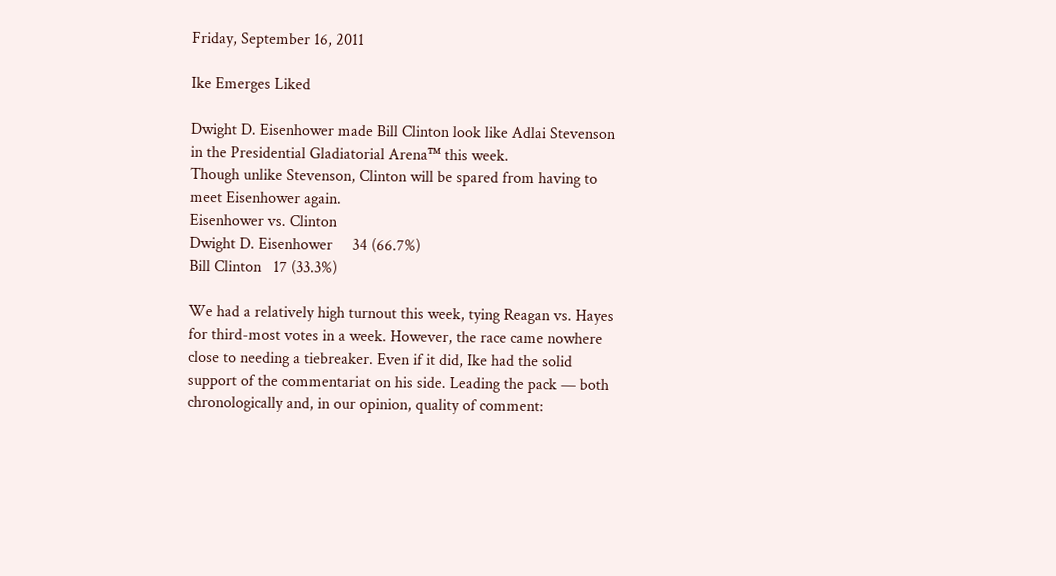Friday, September 16, 2011

Ike Emerges Liked

Dwight D. Eisenhower made Bill Clinton look like Adlai Stevenson in the Presidential Gladiatorial Arena™ this week.
Though unlike Stevenson, Clinton will be spared from having to meet Eisenhower again.
Eisenhower vs. Clinton
Dwight D. Eisenhower     34 (66.7%)
Bill Clinton   17 (33.3%)

We had a relatively high turnout this week, tying Reagan vs. Hayes for third-most votes in a week. However, the race came nowhere close to needing a tiebreaker. Even if it did, Ike had the solid support of the commentariat on his side. Leading the pack — both chronologically and, in our opinion, quality of comment: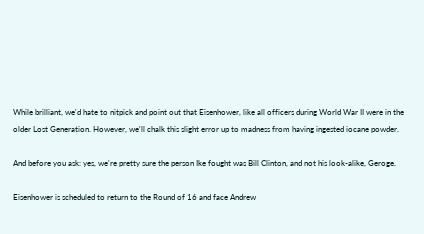While brilliant, we'd hate to nitpick and point out that Eisenhower, like all officers during World War II were in the older Lost Generation. However, we'll chalk this slight error up to madness from having ingested iocane powder.

And before you ask: yes, we're pretty sure the person Ike fought was Bill Clinton, and not his look-alike, Geroge.

Eisenhower is scheduled to return to the Round of 16 and face Andrew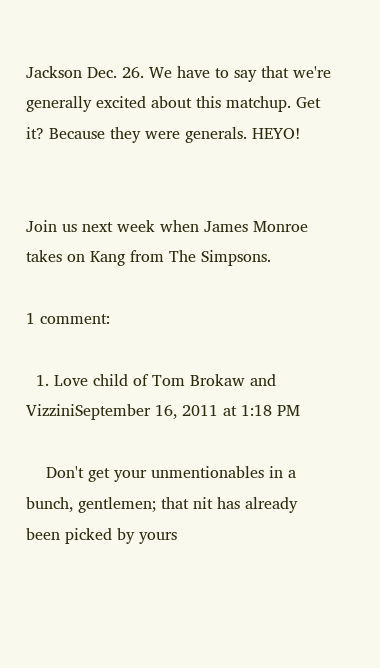Jackson Dec. 26. We have to say that we're generally excited about this matchup. Get it? Because they were generals. HEYO!


Join us next week when James Monroe takes on Kang from The Simpsons.

1 comment:

  1. Love child of Tom Brokaw and VizziniSeptember 16, 2011 at 1:18 PM

    Don't get your unmentionables in a bunch, gentlemen; that nit has already been picked by yours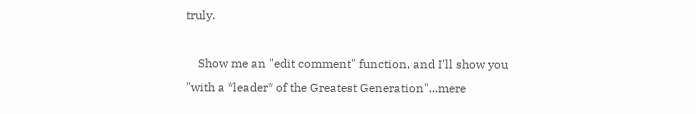truly.

    Show me an "edit comment" function, and I'll show you "with a *leader* of the Greatest Generation"...mere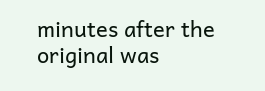minutes after the original was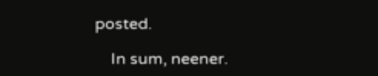posted.

    In sum, neener.